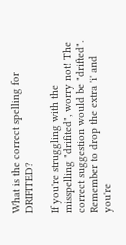What is the correct spelling for DRIFITED?

If you're struggling with the misspelling "drifited", worry not! The correct suggestion would be "drifted". Remember to drop the extra 'i' and you're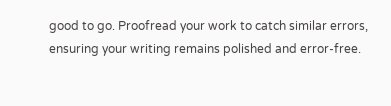good to go. Proofread your work to catch similar errors, ensuring your writing remains polished and error-free.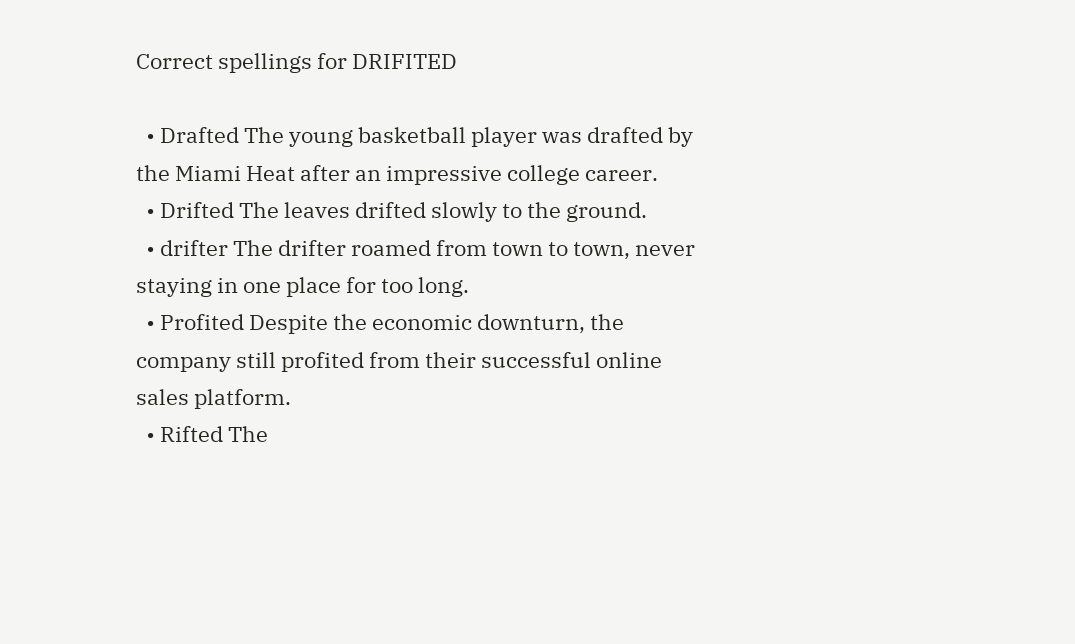Correct spellings for DRIFITED

  • Drafted The young basketball player was drafted by the Miami Heat after an impressive college career.
  • Drifted The leaves drifted slowly to the ground.
  • drifter The drifter roamed from town to town, never staying in one place for too long.
  • Profited Despite the economic downturn, the company still profited from their successful online sales platform.
  • Rifted The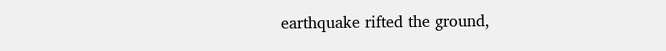earthquake rifted the ground,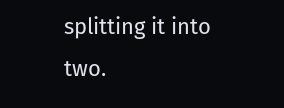splitting it into two.